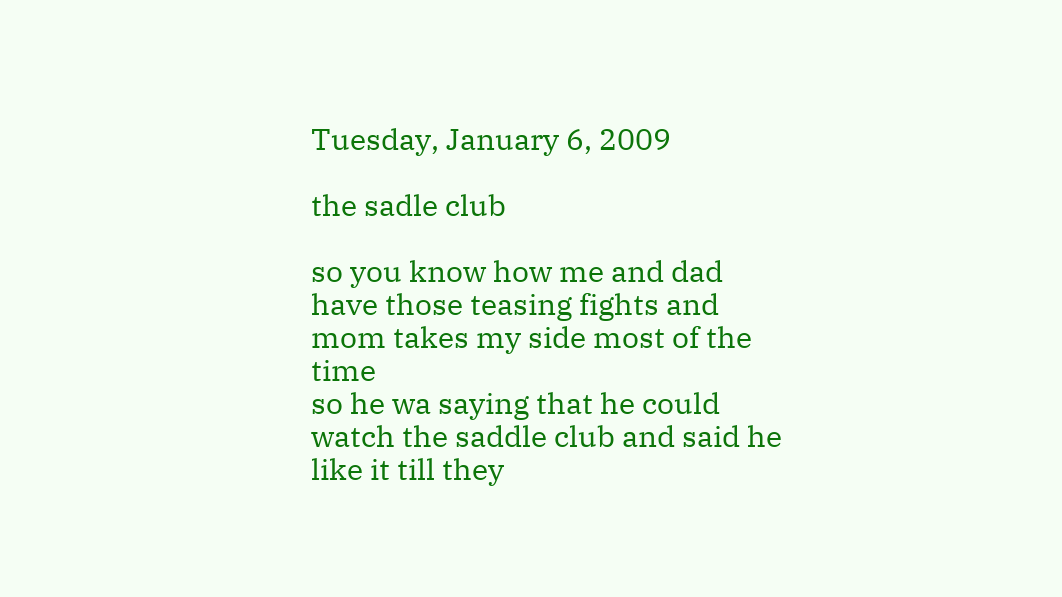Tuesday, January 6, 2009

the sadle club

so you know how me and dad have those teasing fights and mom takes my side most of the time
so he wa saying that he could watch the saddle club and said he like it till they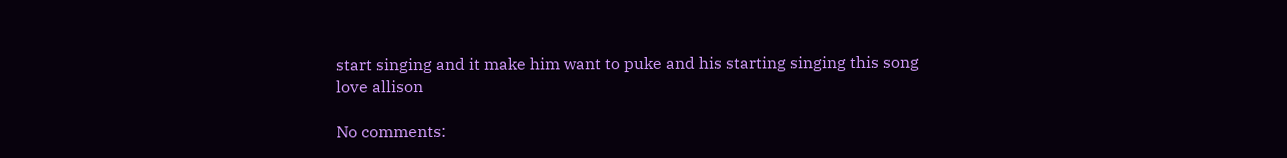start singing and it make him want to puke and his starting singing this song
love allison

No comments: